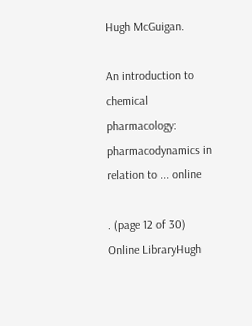Hugh McGuigan.

An introduction to chemical pharmacology: pharmacodynamics in relation to ... online

. (page 12 of 30)
Online LibraryHugh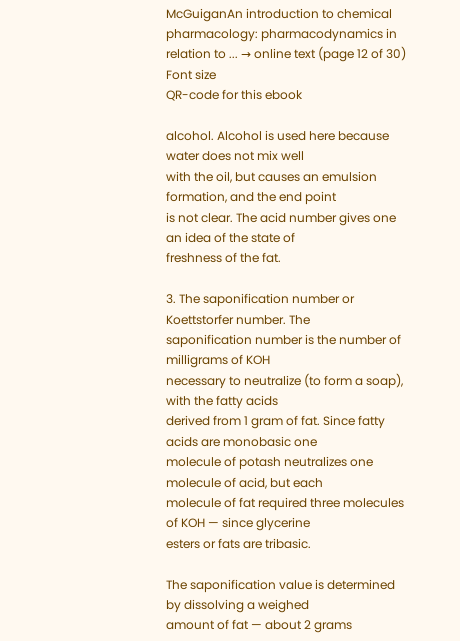McGuiganAn introduction to chemical pharmacology: pharmacodynamics in relation to ... → online text (page 12 of 30)
Font size
QR-code for this ebook

alcohol. Alcohol is used here because water does not mix well
with the oil, but causes an emulsion formation, and the end point
is not clear. The acid number gives one an idea of the state of
freshness of the fat.

3. The saponification number or Koettstorfer number. The
saponification number is the number of milligrams of KOH
necessary to neutralize (to form a soap), with the fatty acids
derived from 1 gram of fat. Since fatty acids are monobasic one
molecule of potash neutralizes one molecule of acid, but each
molecule of fat required three molecules of KOH — since glycerine
esters or fats are tribasic.

The saponification value is determined by dissolving a weighed
amount of fat — about 2 grams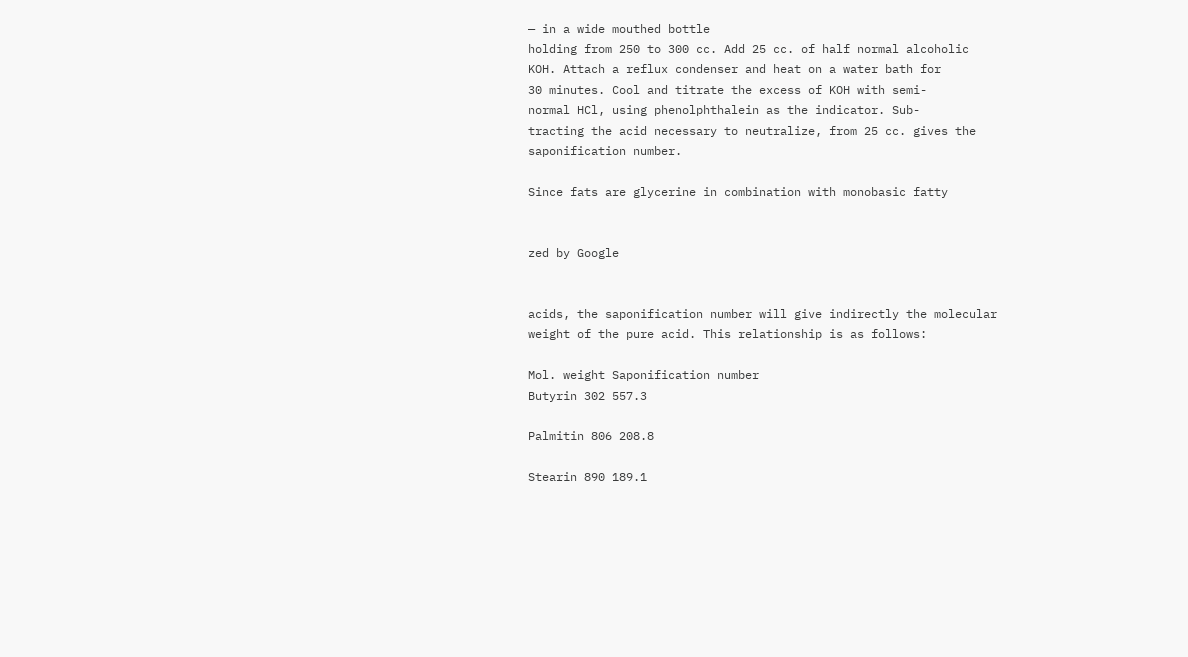— in a wide mouthed bottle
holding from 250 to 300 cc. Add 25 cc. of half normal alcoholic
KOH. Attach a reflux condenser and heat on a water bath for
30 minutes. Cool and titrate the excess of KOH with semi-
normal HCl, using phenolphthalein as the indicator. Sub-
tracting the acid necessary to neutralize, from 25 cc. gives the
saponification number.

Since fats are glycerine in combination with monobasic fatty


zed by Google


acids, the saponification number will give indirectly the molecular
weight of the pure acid. This relationship is as follows:

Mol. weight Saponification number
Butyrin 302 557.3

Palmitin 806 208.8

Stearin 890 189.1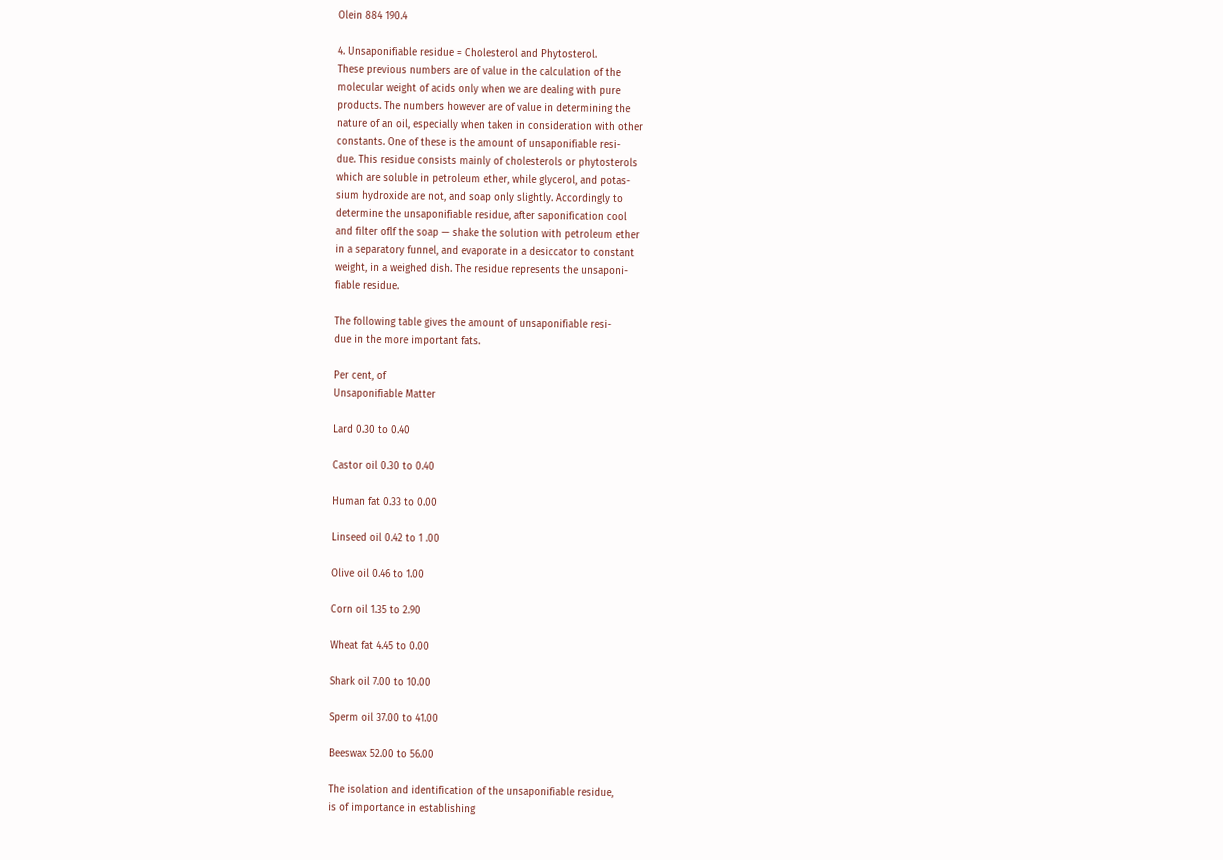Olein 884 190.4

4. Unsaponifiable residue = Cholesterol and Phytosterol.
These previous numbers are of value in the calculation of the
molecular weight of acids only when we are dealing with pure
products. The numbers however are of value in determining the
nature of an oil, especially when taken in consideration with other
constants. One of these is the amount of unsaponifiable resi-
due. This residue consists mainly of cholesterols or phytosterols
which are soluble in petroleum ether, while glycerol, and potas-
sium hydroxide are not, and soap only slightly. Accordingly to
determine the unsaponifiable residue, after saponification cool
and filter oflf the soap — shake the solution with petroleum ether
in a separatory funnel, and evaporate in a desiccator to constant
weight, in a weighed dish. The residue represents the unsaponi-
fiable residue.

The following table gives the amount of unsaponifiable resi-
due in the more important fats.

Per cent, of
Unsaponifiable Matter

Lard 0.30 to 0.40

Castor oil 0.30 to 0.40

Human fat 0.33 to 0.00

Linseed oil 0.42 to 1 .00

Olive oil 0.46 to 1.00

Corn oil 1.35 to 2.90

Wheat fat 4.45 to 0.00

Shark oil 7.00 to 10.00

Sperm oil 37.00 to 41.00

Beeswax 52.00 to 56.00

The isolation and identification of the unsaponifiable residue,
is of importance in establishing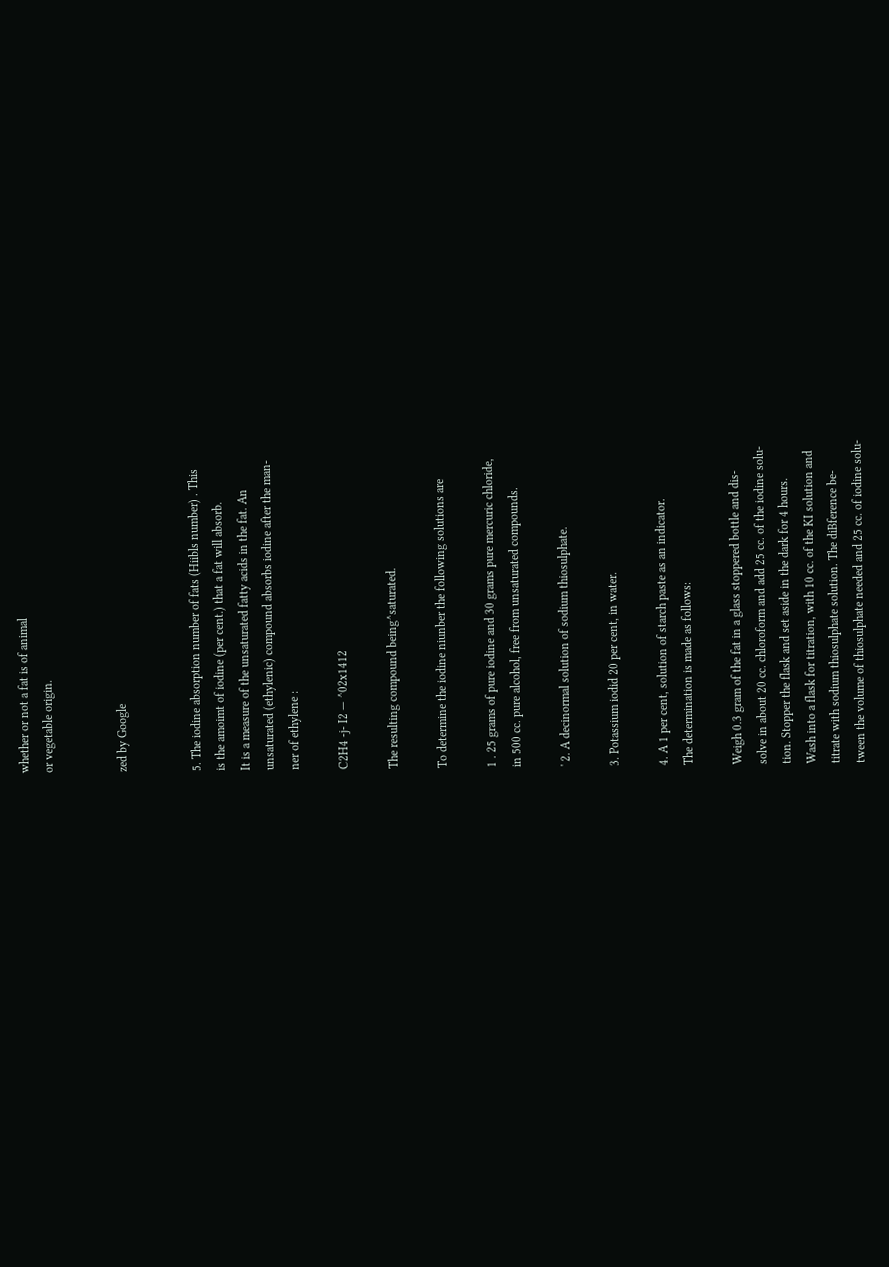whether or not a fat is of animal
or vegetable origin.


zed by Google


5. The iodine absorption number of fats (Hiibls number) . This
is the amoimt of iodine (per cent.) that a fat will absorb.
It is a measure of the unsaturated fatty acids in the fat. An
unsaturated (ethylenic) compound absorbs iodine after the man-
ner of ethylene :

C2H4 -j- I2 — ^02x1412

The resulting compound being^saturated.

To determine the iodine niunber the following solutions are

1 . 25 grams of pure iodine and 30 grams pure mercuric chloride,
in 500 cc. pure alcohol, free from unsaturated compounds.

' 2. A decinormal solution of sodium thiosulphate.

3. Potassium iodid 20 per cent, in water.

4. A 1 per cent, solution of starch paste as an indicator.
The determination is made as follows:

Weigh 0.3 gram of the fat in a glass stoppered bottle and dis-
solve in about 20 cc. chloroform and add 25 cc. of the iodine solu-
tion. Stopper the flask and set aside in the dark for 4 hours.
Wash into a flask for titration, with 10 cc. of the KI solution and
titrate with sodium thiosulphate solution. The diBference be-
tween the volume of thiosulphate needed and 25 cc. of iodine solu-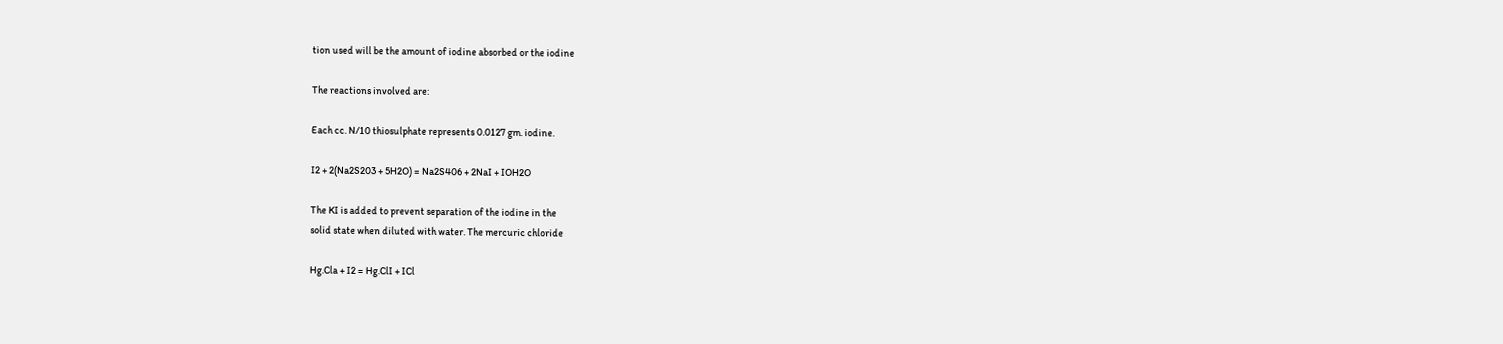tion used will be the amount of iodine absorbed or the iodine

The reactions involved are:

Each cc. N/10 thiosulphate represents 0.0127 gm. iodine.

I2 + 2(Na2S203 + 5H2O) = Na2S406 + 2NaI + IOH2O

The KI is added to prevent separation of the iodine in the
solid state when diluted with water. The mercuric chloride

Hg.Cla + I2 = Hg.ClI + ICl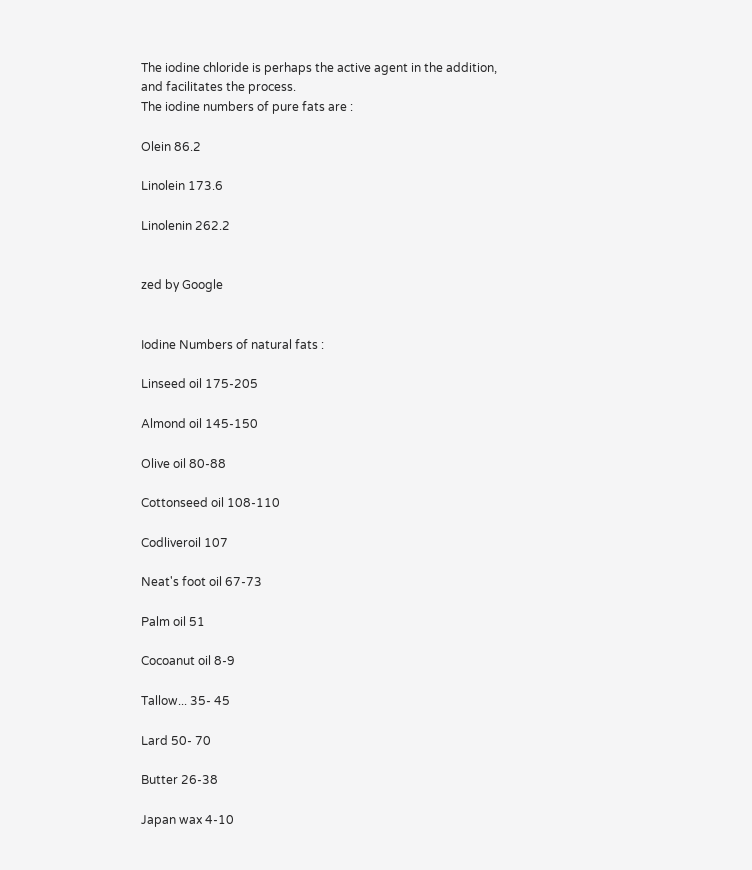The iodine chloride is perhaps the active agent in the addition,
and facilitates the process.
The iodine numbers of pure fats are :

Olein 86.2

Linolein 173.6

Linolenin 262.2


zed by Google


Iodine Numbers of natural fats :

Linseed oil 175-205

Almond oil 145-150

Olive oil 80-88

Cottonseed oil 108-110

Codliveroil 107

Neat's foot oil 67-73

Palm oil 51

Cocoanut oil 8-9

Tallow... 35- 45

Lard 50- 70

Butter 26-38

Japan wax 4-10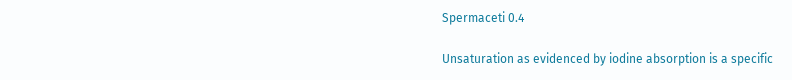Spermaceti 0.4

Unsaturation as evidenced by iodine absorption is a specific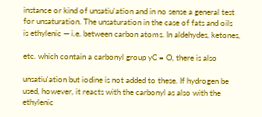instance or kind of unsatiu'ation and in no sense a general test
for unsaturation. The unsaturation in the case of fats and oils
is ethylenic — i.e. between carbon atoms. In aldehydes, ketones,

etc. which contain a carbonyl group yC = O, there is also

unsatiu'ation but iodine is not added to these. If hydrogen be
used, however, it reacts with the carbonyl as also with the
ethylenic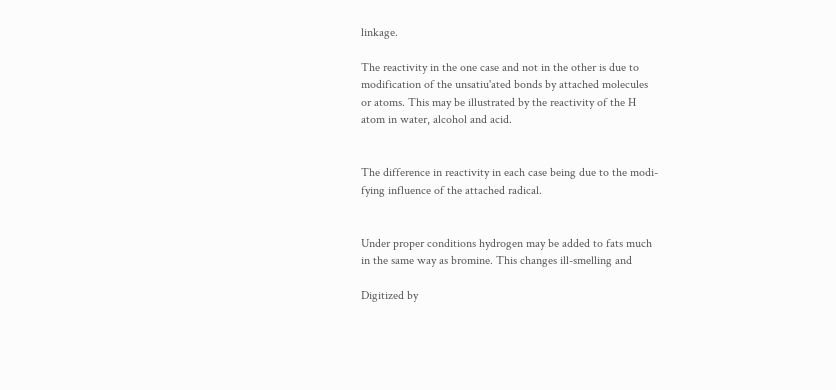linkage.

The reactivity in the one case and not in the other is due to
modification of the unsatiu'ated bonds by attached molecules
or atoms. This may be illustrated by the reactivity of the H
atom in water, alcohol and acid.


The difference in reactivity in each case being due to the modi-
fying influence of the attached radical.


Under proper conditions hydrogen may be added to fats much
in the same way as bromine. This changes ill-smelling and

Digitized by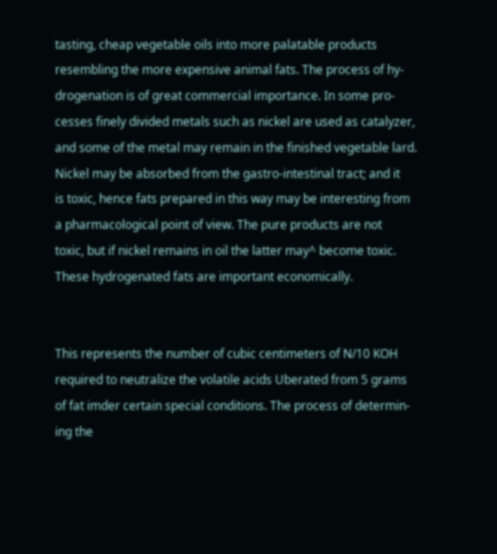tasting, cheap vegetable oils into more palatable products
resembling the more expensive animal fats. The process of hy-
drogenation is of great commercial importance. In some pro-
cesses finely divided metals such as nickel are used as catalyzer,
and some of the metal may remain in the finished vegetable lard.
Nickel may be absorbed from the gastro-intestinal tract; and it
is toxic, hence fats prepared in this way may be interesting from
a pharmacological point of view. The pure products are not
toxic, but if nickel remains in oil the latter may^ become toxic.
These hydrogenated fats are important economically.


This represents the number of cubic centimeters of N/10 KOH
required to neutralize the volatile acids Uberated from 5 grams
of fat imder certain special conditions. The process of determin-
ing the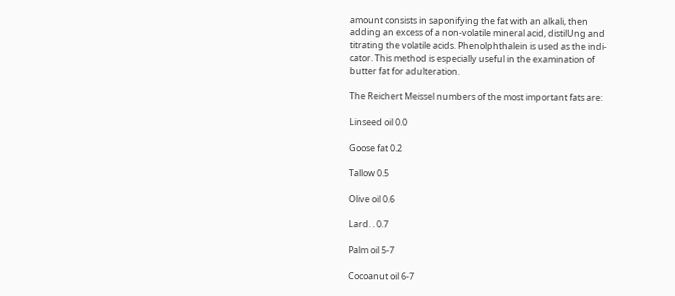amount consists in saponifying the fat with an alkali, then
adding an excess of a non-volatile mineral acid, distilUng and
titrating the volatile acids. Phenolphthalein is used as the indi-
cator. This method is especially useful in the examination of
butter fat for adulteration.

The Reichert Meissel numbers of the most important fats are:

Linseed oil 0.0

Goose fat 0.2

Tallow 0.5

Olive oil 0.6

Lard. . 0.7

Palm oil 5-7

Cocoanut oil 6-7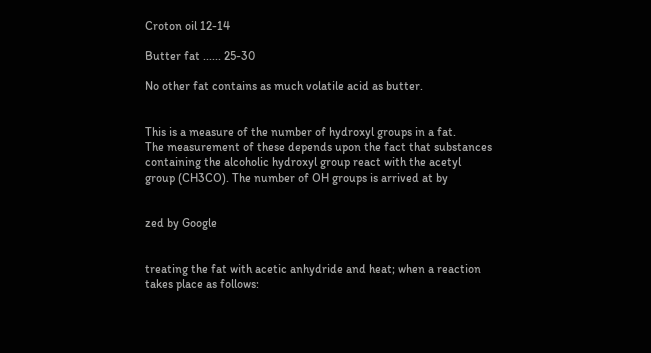Croton oil 12-14

Butter fat ...... 25-30

No other fat contains as much volatile acid as butter.


This is a measure of the number of hydroxyl groups in a fat.
The measurement of these depends upon the fact that substances
containing the alcoholic hydroxyl group react with the acetyl
group (CH3CO). The number of OH groups is arrived at by


zed by Google


treating the fat with acetic anhydride and heat; when a reaction
takes place as follows: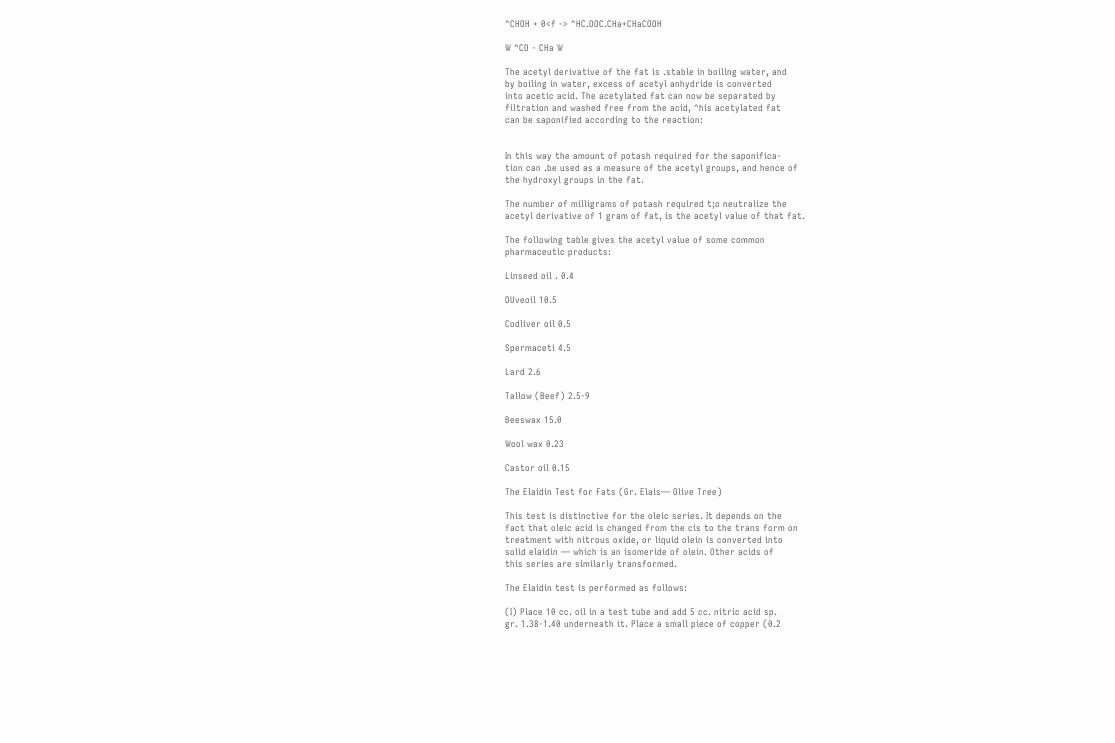^CHOH + 0<f -> ^HC.OOC.CHa+CHaCOOH

W ^CO - CHa W

The acetyl derivative of the fat is .stable in boiling water, and
by boiling in water, excess of acetyl anhydride is converted
into acetic acid. The acetylated fat can now be separated by
filtration and washed free from the acid, ^his acetylated fat
can be saponified according to the reaction:


In this way the amount of potash required for the saponifica-
tion can .be used as a measure of the acetyl groups, and hence of
the hydroxyl groups in the fat.

The number of milligrams of potash required t;o neutralize the
acetyl derivative of 1 gram of fat, is the acetyl value of that fat.

The following table gives the acetyl value of some common
pharmaceutic products:

Linseed oil . 0.4

OUveoil 10.5

Codliver oil 0.5

Spermaceti 4.5

Lard 2.6

Tallow (Beef) 2.5-9

Beeswax 15.0

Wool wax 0.23

Castor oil 0.15

The Elaidin Test for Fats (Gr. Elais— Olive Tree)

This test is distinctive for the oleic series. It depends on the
fact that oleic acid is changed from the cis to the trans form on
treatment with nitrous oxide, or liquid olein is converted into
solid elaidin — which is an isomeride of olein. Other acids of
this series are similarly transformed.

The Elaidin test is performed as follows:

(I) Place 10 cc. oil in a test tube and add 5 cc. nitric acid sp.
gr. 1.38-1.40 underneath it. Place a small piece of copper (0.2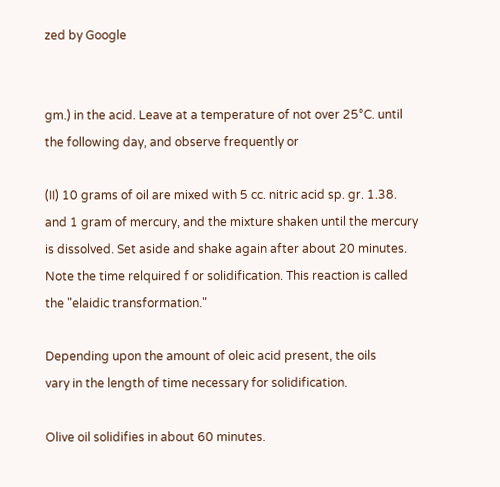zed by Google


gm.) in the acid. Leave at a temperature of not over 25°C. until
the following day, and observe frequently or

(II) 10 grams of oil are mixed with 5 cc. nitric acid sp. gr. 1.38.
and 1 gram of mercury, and the mixture shaken until the mercury
is dissolved. Set aside and shake again after about 20 minutes.
Note the time relquired f or solidification. This reaction is called
the "elaidic transformation."

Depending upon the amount of oleic acid present, the oils
vary in the length of time necessary for solidification.

Olive oil solidifies in about 60 minutes.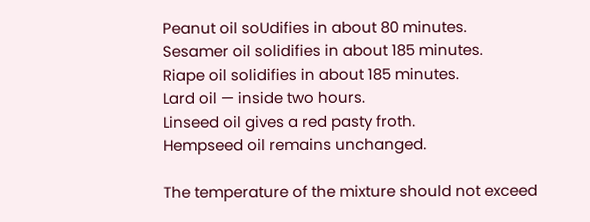Peanut oil soUdifies in about 80 minutes.
Sesamer oil solidifies in about 185 minutes.
Riape oil solidifies in about 185 minutes.
Lard oil — inside two hours.
Linseed oil gives a red pasty froth.
Hempseed oil remains unchanged.

The temperature of the mixture should not exceed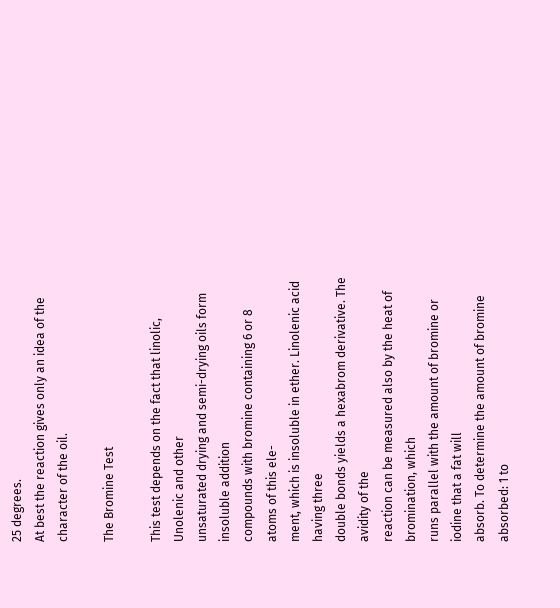25 degrees.
At best the reaction gives only an idea of the character of the oil.

The Bromine Test

This test depends on the fact that linolic, Unolenic and other
unsaturated drying and semi-drying oils form insoluble addition
compounds with bromine containing 6 or 8 atoms of this ele-
ment, which is insoluble in ether. Linolenic acid having three
double bonds yields a hexabrom derivative. The avidity of the
reaction can be measured also by the heat of bromination, which
runs parallel with the amount of bromine or iodine that a fat will
absorb. To determine the amount of bromine absorbed: 1 to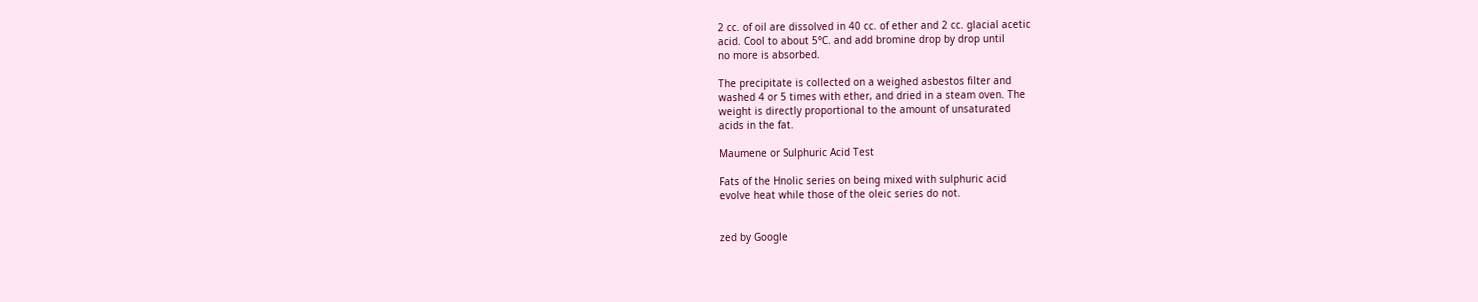2 cc. of oil are dissolved in 40 cc. of ether and 2 cc. glacial acetic
acid. Cool to about 5°C. and add bromine drop by drop until
no more is absorbed.

The precipitate is collected on a weighed asbestos filter and
washed 4 or 5 times with ether, and dried in a steam oven. The
weight is directly proportional to the amount of unsaturated
acids in the fat.

Maumene or Sulphuric Acid Test

Fats of the Hnolic series on being mixed with sulphuric acid
evolve heat while those of the oleic series do not.


zed by Google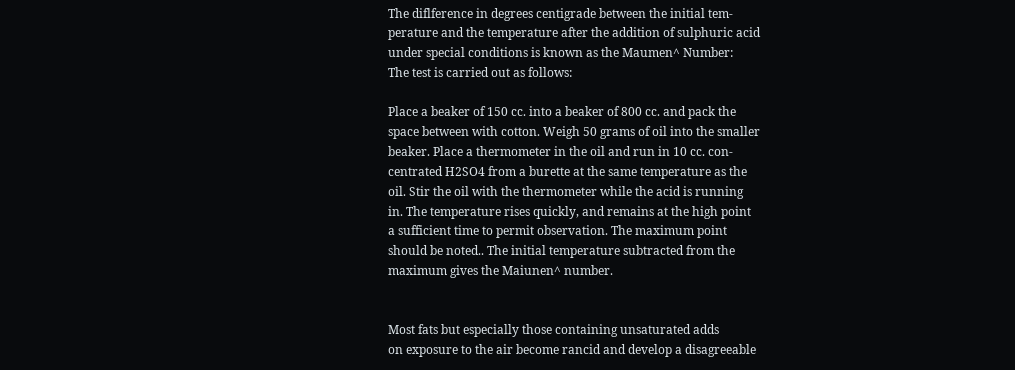The diflference in degrees centigrade between the initial tem-
perature and the temperature after the addition of sulphuric acid
under special conditions is known as the Maumen^ Number:
The test is carried out as follows:

Place a beaker of 150 cc. into a beaker of 800 cc. and pack the
space between with cotton. Weigh 50 grams of oil into the smaller
beaker. Place a thermometer in the oil and run in 10 cc. con-
centrated H2SO4 from a burette at the same temperature as the
oil. Stir the oil with the thermometer while the acid is running
in. The temperature rises quickly, and remains at the high point
a sufficient time to permit observation. The maximum point
should be noted.. The initial temperature subtracted from the
maximum gives the Maiunen^ number.


Most fats but especially those containing unsaturated adds
on exposure to the air become rancid and develop a disagreeable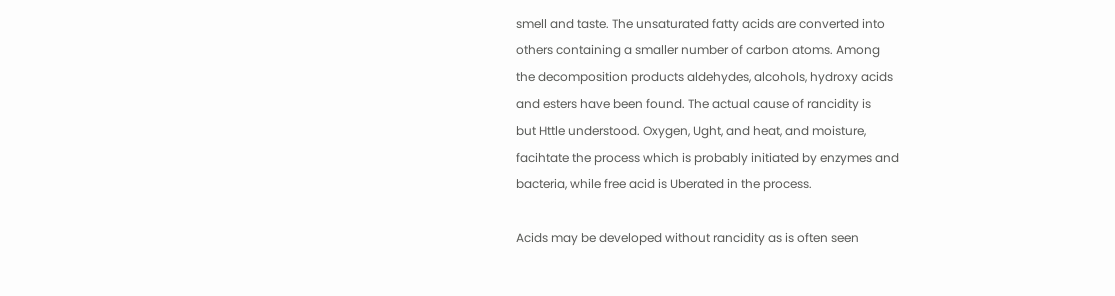smell and taste. The unsaturated fatty acids are converted into
others containing a smaller number of carbon atoms. Among
the decomposition products aldehydes, alcohols, hydroxy acids
and esters have been found. The actual cause of rancidity is
but Httle understood. Oxygen, Ught, and heat, and moisture,
facihtate the process which is probably initiated by enzymes and
bacteria, while free acid is Uberated in the process.

Acids may be developed without rancidity as is often seen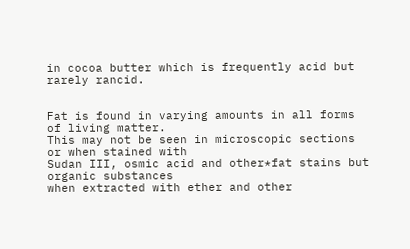in cocoa butter which is frequently acid but rarely rancid.


Fat is found in varying amounts in all forms of living matter.
This may not be seen in microscopic sections or when stained with
Sudan III, osmic acid and other*fat stains but organic substances
when extracted with ether and other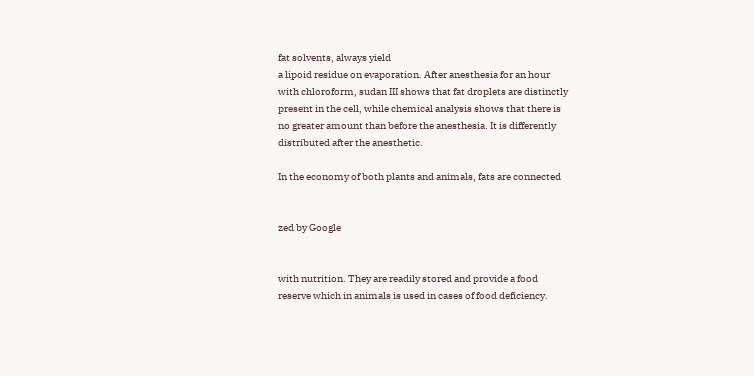fat solvents, always yield
a lipoid residue on evaporation. After anesthesia for an hour
with chloroform, sudan III shows that fat droplets are distinctly
present in the cell, while chemical analysis shows that there is
no greater amount than before the anesthesia. It is differently
distributed after the anesthetic.

In the economy of both plants and animals, fats are connected


zed by Google


with nutrition. They are readily stored and provide a food
reserve which in animals is used in cases of food deficiency.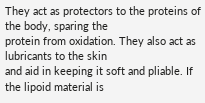They act as protectors to the proteins of the body, sparing the
protein from oxidation. They also act as lubricants to the skin
and aid in keeping it soft and pliable. If the lipoid material is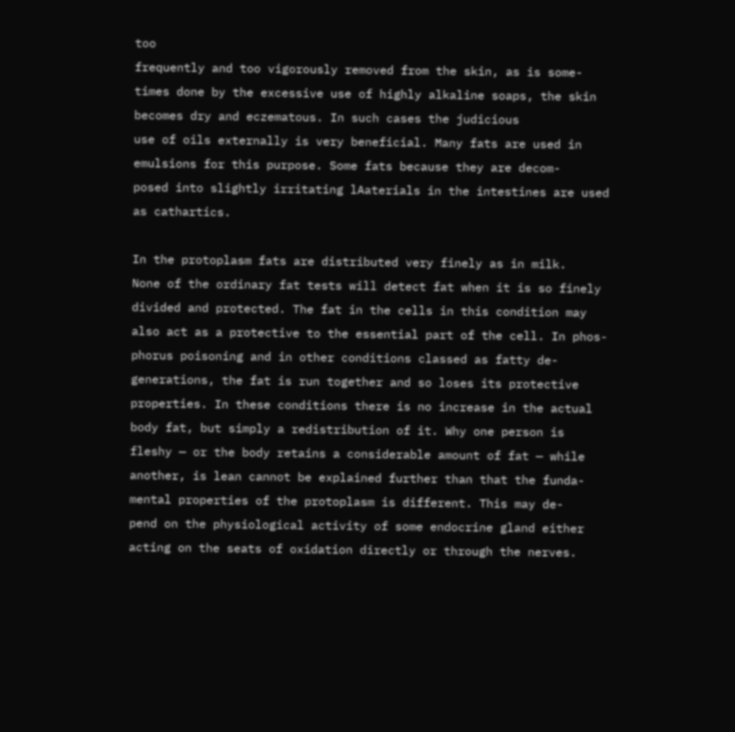too
frequently and too vigorously removed from the skin, as is some-
times done by the excessive use of highly alkaline soaps, the skin
becomes dry and eczematous. In such cases the judicious
use of oils externally is very beneficial. Many fats are used in
emulsions for this purpose. Some fats because they are decom-
posed into slightly irritating lAaterials in the intestines are used
as cathartics.

In the protoplasm fats are distributed very finely as in milk.
None of the ordinary fat tests will detect fat when it is so finely
divided and protected. The fat in the cells in this condition may
also act as a protective to the essential part of the cell. In phos-
phorus poisoning and in other conditions classed as fatty de-
generations, the fat is run together and so loses its protective
properties. In these conditions there is no increase in the actual
body fat, but simply a redistribution of it. Why one person is
fleshy — or the body retains a considerable amount of fat — while
another, is lean cannot be explained further than that the funda-
mental properties of the protoplasm is different. This may de-
pend on the physiological activity of some endocrine gland either
acting on the seats of oxidation directly or through the nerves.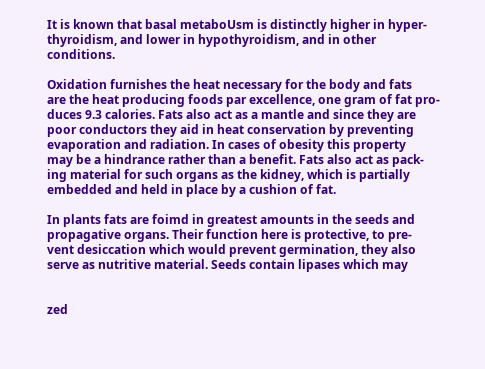It is known that basal metaboUsm is distinctly higher in hyper-
thyroidism, and lower in hypothyroidism, and in other conditions.

Oxidation furnishes the heat necessary for the body and fats
are the heat producing foods par excellence, one gram of fat pro-
duces 9.3 calories. Fats also act as a mantle and since they are
poor conductors they aid in heat conservation by preventing
evaporation and radiation. In cases of obesity this property
may be a hindrance rather than a benefit. Fats also act as pack-
ing material for such organs as the kidney, which is partially
embedded and held in place by a cushion of fat.

In plants fats are foimd in greatest amounts in the seeds and
propagative organs. Their function here is protective, to pre-
vent desiccation which would prevent germination, they also
serve as nutritive material. Seeds contain lipases which may


zed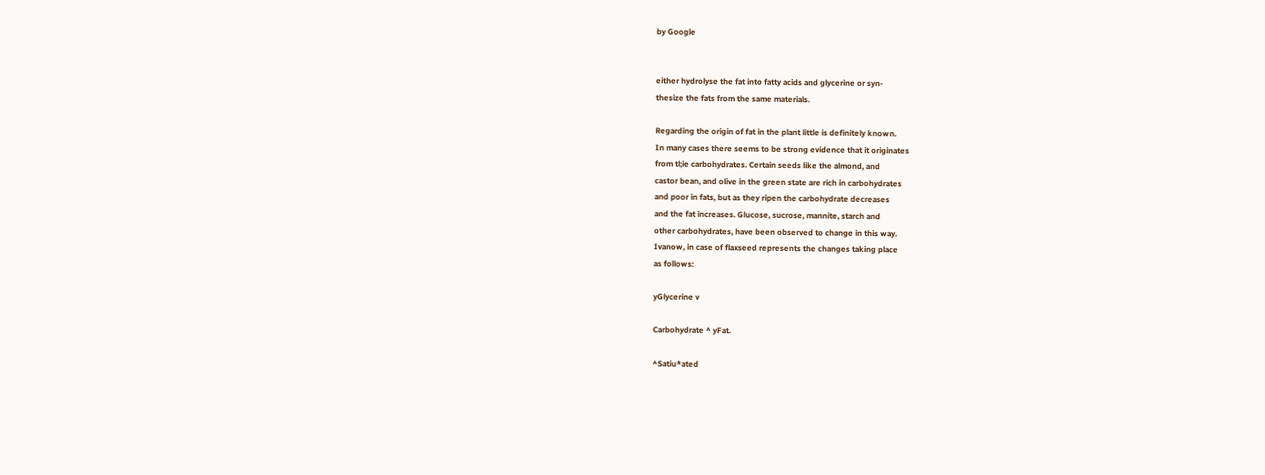by Google


either hydrolyse the fat into fatty acids and glycerine or syn-
thesize the fats from the same materials.

Regarding the origin of fat in the plant little is definitely known.
In many cases there seems to be strong evidence that it originates
from tl;ie carbohydrates. Certain seeds like the almond, and
castor bean, and olive in the green state are rich in carbohydrates
and poor in fats, but as they ripen the carbohydrate decreases
and the fat increases. Glucose, sucrose, mannite, starch and
other carbohydrates, have been observed to change in this way.
Ivanow, in case of flaxseed represents the changes taking place
as follows:

yGlycerine v

Carbohydrate ^ yFat.

^Satiu*ated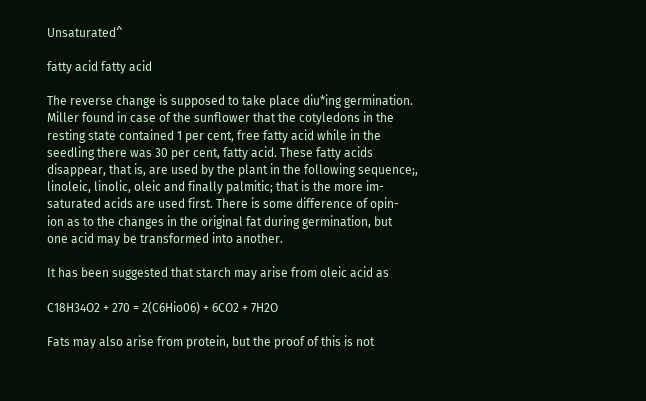Unsaturated^

fatty acid fatty acid

The reverse change is supposed to take place diu*ing germination.
Miller found in case of the sunflower that the cotyledons in the
resting state contained 1 per cent, free fatty acid while in the
seedling there was 30 per cent, fatty acid. These fatty acids
disappear, that is, are used by the plant in the following sequence;,
linoleic, linolic, oleic and finally palmitic; that is the more im-
saturated acids are used first. There is some difference of opin-
ion as to the changes in the original fat during germination, but
one acid may be transformed into another.

It has been suggested that starch may arise from oleic acid as

C18H34O2 + 270 = 2(C6Hio06) + 6CO2 + 7H2O

Fats may also arise from protein, but the proof of this is not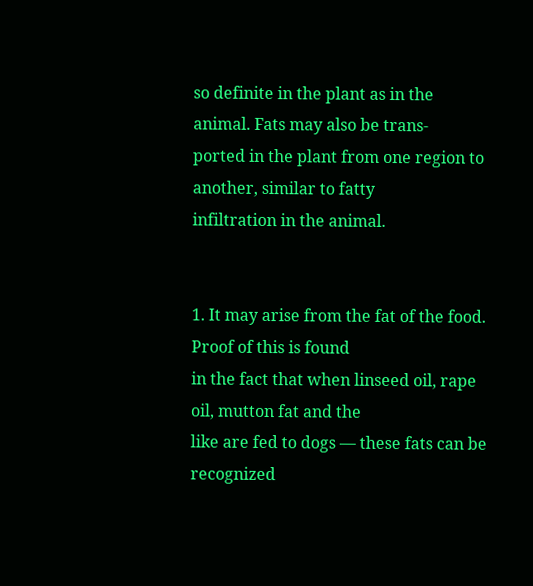so definite in the plant as in the animal. Fats may also be trans-
ported in the plant from one region to another, similar to fatty
infiltration in the animal.


1. It may arise from the fat of the food. Proof of this is found
in the fact that when linseed oil, rape oil, mutton fat and the
like are fed to dogs — these fats can be recognized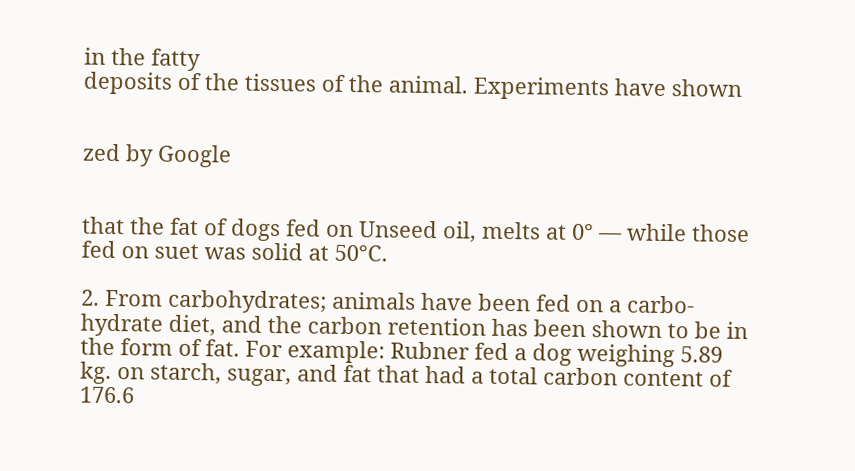in the fatty
deposits of the tissues of the animal. Experiments have shown


zed by Google


that the fat of dogs fed on Unseed oil, melts at 0° — while those
fed on suet was solid at 50°C.

2. From carbohydrates; animals have been fed on a carbo-
hydrate diet, and the carbon retention has been shown to be in
the form of fat. For example: Rubner fed a dog weighing 5.89
kg. on starch, sugar, and fat that had a total carbon content of
176.6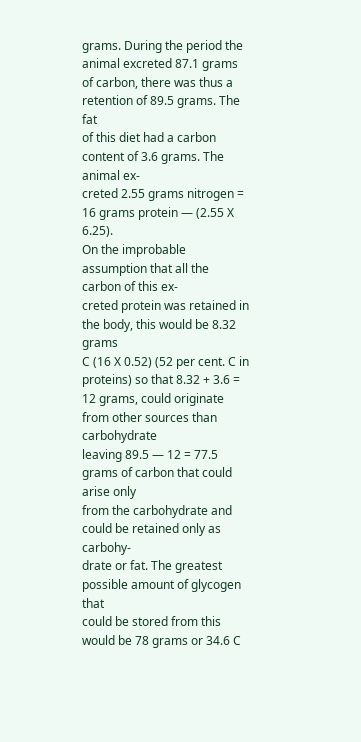grams. During the period the animal excreted 87.1 grams
of carbon, there was thus a retention of 89.5 grams. The fat
of this diet had a carbon content of 3.6 grams. The animal ex-
creted 2.55 grams nitrogen = 16 grams protein — (2.55 X 6.25).
On the improbable assumption that all the carbon of this ex-
creted protein was retained in the body, this would be 8.32 grams
C (16 X 0.52) (52 per cent. C in proteins) so that 8.32 + 3.6 =
12 grams, could originate from other sources than carbohydrate
leaving 89.5 — 12 = 77.5 grams of carbon that could arise only
from the carbohydrate and could be retained only as carbohy-
drate or fat. The greatest possible amount of glycogen that
could be stored from this would be 78 grams or 34.6 C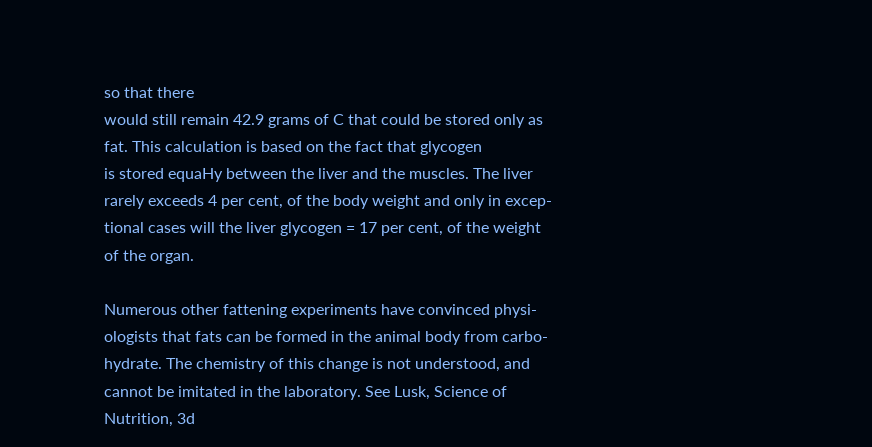so that there
would still remain 42.9 grams of C that could be stored only as
fat. This calculation is based on the fact that glycogen
is stored equaHy between the liver and the muscles. The liver
rarely exceeds 4 per cent, of the body weight and only in excep-
tional cases will the liver glycogen = 17 per cent, of the weight
of the organ.

Numerous other fattening experiments have convinced physi-
ologists that fats can be formed in the animal body from carbo-
hydrate. The chemistry of this change is not understood, and
cannot be imitated in the laboratory. See Lusk, Science of
Nutrition, 3d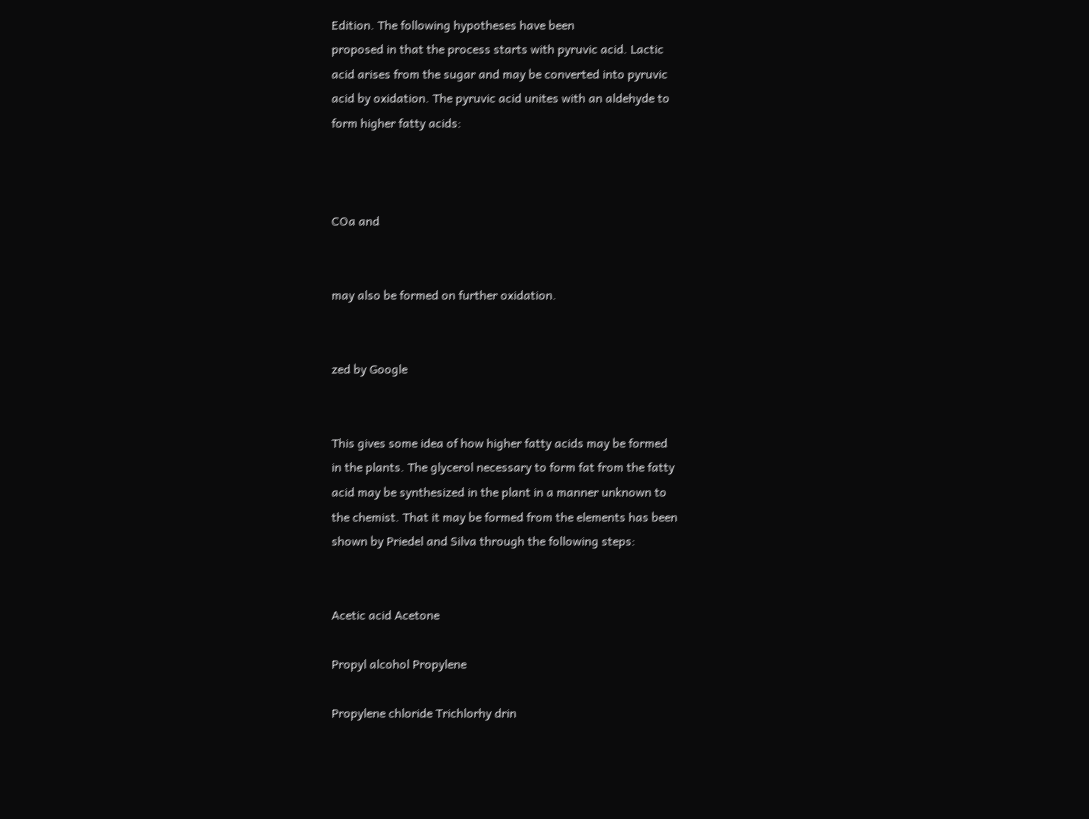Edition. The following hypotheses have been
proposed in that the process starts with pyruvic acid. Lactic
acid arises from the sugar and may be converted into pyruvic
acid by oxidation. The pyruvic acid unites with an aldehyde to
form higher fatty acids:



COa and


may also be formed on further oxidation.


zed by Google


This gives some idea of how higher fatty acids may be formed
in the plants. The glycerol necessary to form fat from the fatty
acid may be synthesized in the plant in a manner unknown to
the chemist. That it may be formed from the elements has been
shown by Priedel and Silva through the following steps:


Acetic acid Acetone

Propyl alcohol Propylene

Propylene chloride Trichlorhy drin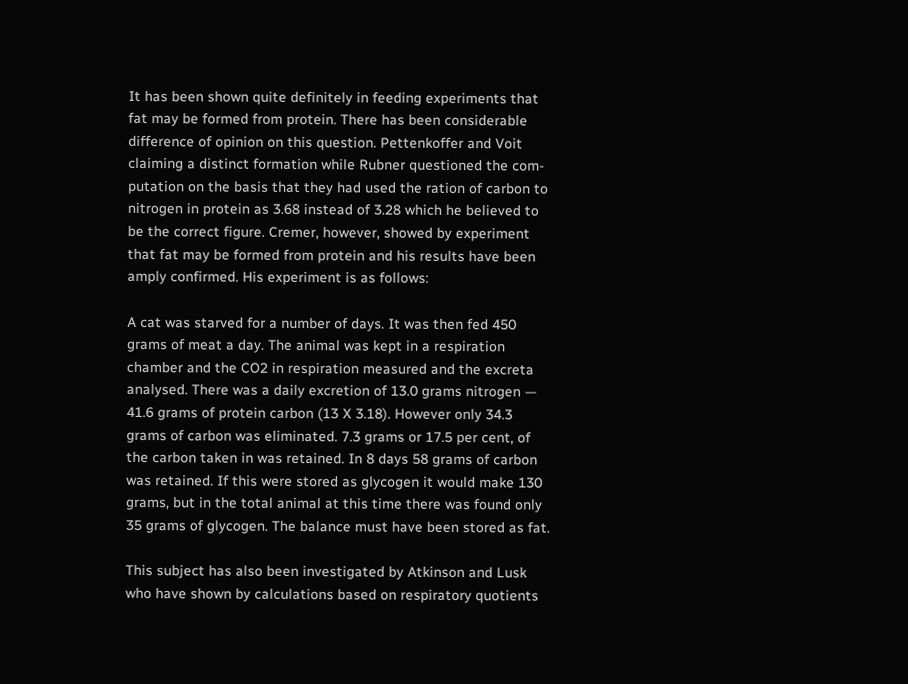It has been shown quite definitely in feeding experiments that
fat may be formed from protein. There has been considerable
difference of opinion on this question. Pettenkoffer and Voit
claiming a distinct formation while Rubner questioned the com-
putation on the basis that they had used the ration of carbon to
nitrogen in protein as 3.68 instead of 3.28 which he believed to
be the correct figure. Cremer, however, showed by experiment
that fat may be formed from protein and his results have been
amply confirmed. His experiment is as follows:

A cat was starved for a number of days. It was then fed 450
grams of meat a day. The animal was kept in a respiration
chamber and the CO2 in respiration measured and the excreta
analysed. There was a daily excretion of 13.0 grams nitrogen —
41.6 grams of protein carbon (13 X 3.18). However only 34.3
grams of carbon was eliminated. 7.3 grams or 17.5 per cent, of
the carbon taken in was retained. In 8 days 58 grams of carbon
was retained. If this were stored as glycogen it would make 130
grams, but in the total animal at this time there was found only
35 grams of glycogen. The balance must have been stored as fat.

This subject has also been investigated by Atkinson and Lusk
who have shown by calculations based on respiratory quotients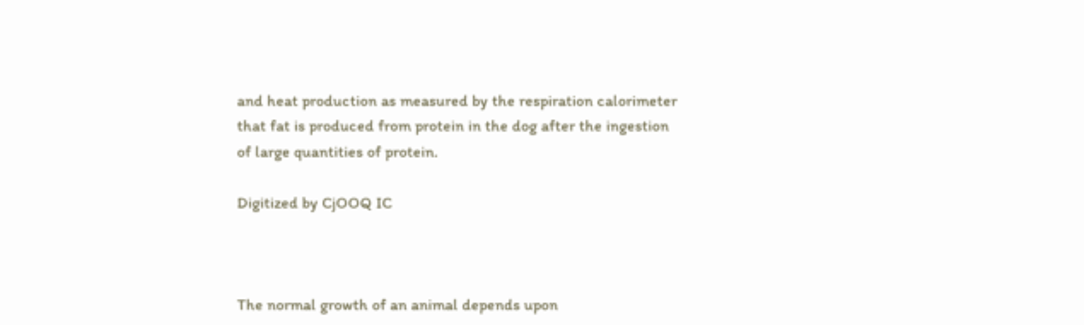and heat production as measured by the respiration calorimeter
that fat is produced from protein in the dog after the ingestion
of large quantities of protein.

Digitized by CjOOQ IC



The normal growth of an animal depends upon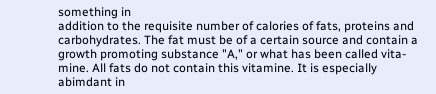something in
addition to the requisite number of calories of fats, proteins and
carbohydrates. The fat must be of a certain source and contain a
growth promoting substance "A," or what has been called vita-
mine. All fats do not contain this vitamine. It is especially
abimdant in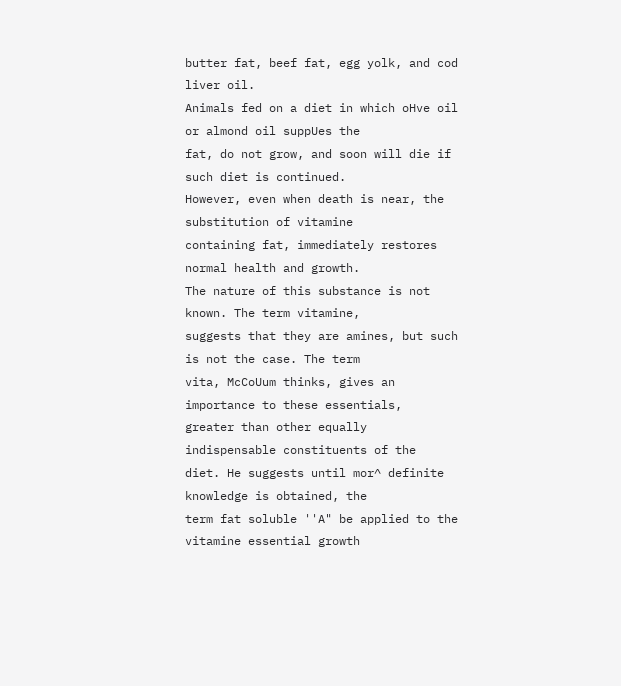butter fat, beef fat, egg yolk, and cod liver oil.
Animals fed on a diet in which oHve oil or almond oil suppUes the
fat, do not grow, and soon will die if such diet is continued.
However, even when death is near, the substitution of vitamine
containing fat, immediately restores normal health and growth.
The nature of this substance is not known. The term vitamine,
suggests that they are amines, but such is not the case. The term
vita, McCoUum thinks, gives an importance to these essentials,
greater than other equally indispensable constituents of the
diet. He suggests until mor^ definite knowledge is obtained, the
term fat soluble ''A" be applied to the vitamine essential growth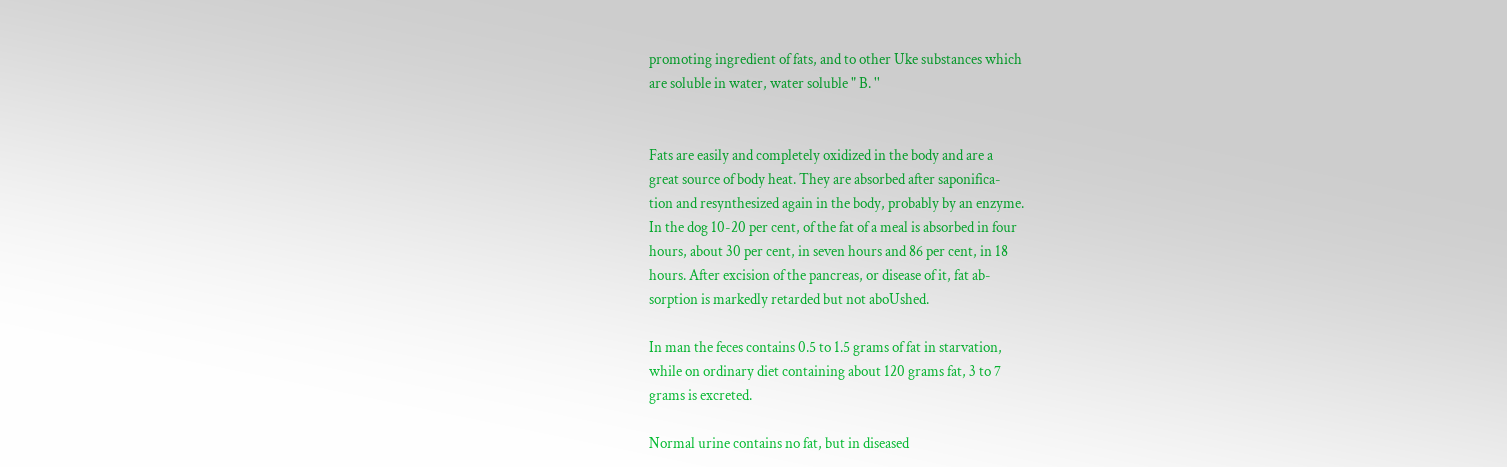promoting ingredient of fats, and to other Uke substances which
are soluble in water, water soluble " B. ''


Fats are easily and completely oxidized in the body and are a
great source of body heat. They are absorbed after saponifica-
tion and resynthesized again in the body, probably by an enzyme.
In the dog 10-20 per cent, of the fat of a meal is absorbed in four
hours, about 30 per cent, in seven hours and 86 per cent, in 18
hours. After excision of the pancreas, or disease of it, fat ab-
sorption is markedly retarded but not aboUshed.

In man the feces contains 0.5 to 1.5 grams of fat in starvation,
while on ordinary diet containing about 120 grams fat, 3 to 7
grams is excreted.

Normal urine contains no fat, but in diseased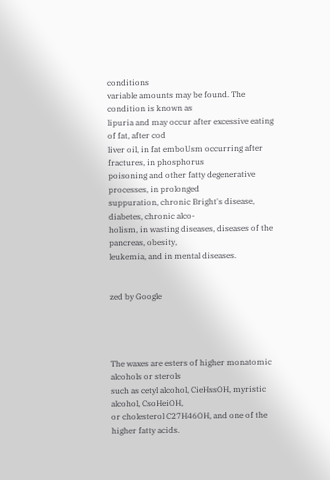conditions
variable amounts may be found. The condition is known as
lipuria and may occur after excessive eating of fat, after cod
liver oil, in fat emboUsm occurring after fractures, in phosphorus
poisoning and other fatty degenerative processes, in prolonged
suppuration, chronic Bright's disease, diabetes, chronic alco-
holism, in wasting diseases, diseases of the pancreas, obesity,
leukemia, and in mental diseases.


zed by Google




The waxes are esters of higher monatomic alcohols or sterols
such as cetyl alcohol, CieHssOH, myristic alcohol, CsoHeiOH,
or cholesterol C27H46OH, and one of the higher fatty acids.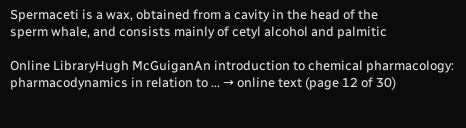Spermaceti is a wax, obtained from a cavity in the head of the
sperm whale, and consists mainly of cetyl alcohol and palmitic

Online LibraryHugh McGuiganAn introduction to chemical pharmacology: pharmacodynamics in relation to ... → online text (page 12 of 30)